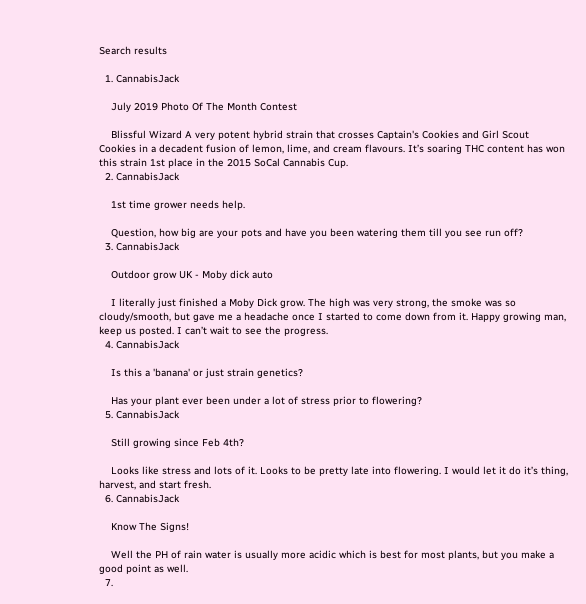Search results

  1. CannabisJack

    July 2019 Photo Of The Month Contest

    Blissful Wizard A very potent hybrid strain that crosses Captain's Cookies and Girl Scout Cookies in a decadent fusion of lemon, lime, and cream flavours. It’s soaring THC content has won this strain 1st place in the 2015 SoCal Cannabis Cup.
  2. CannabisJack

    1st time grower needs help.

    Question, how big are your pots and have you been watering them till you see run off?
  3. CannabisJack

    Outdoor grow UK - Moby dick auto

    I literally just finished a Moby Dick grow. The high was very strong, the smoke was so cloudy/smooth, but gave me a headache once I started to come down from it. Happy growing man, keep us posted. I can’t wait to see the progress.
  4. CannabisJack

    Is this a 'banana' or just strain genetics?

    Has your plant ever been under a lot of stress prior to flowering?
  5. CannabisJack

    Still growing since Feb 4th?

    Looks like stress and lots of it. Looks to be pretty late into flowering. I would let it do it’s thing, harvest, and start fresh.
  6. CannabisJack

    Know The Signs!

    Well the PH of rain water is usually more acidic which is best for most plants, but you make a good point as well.
  7.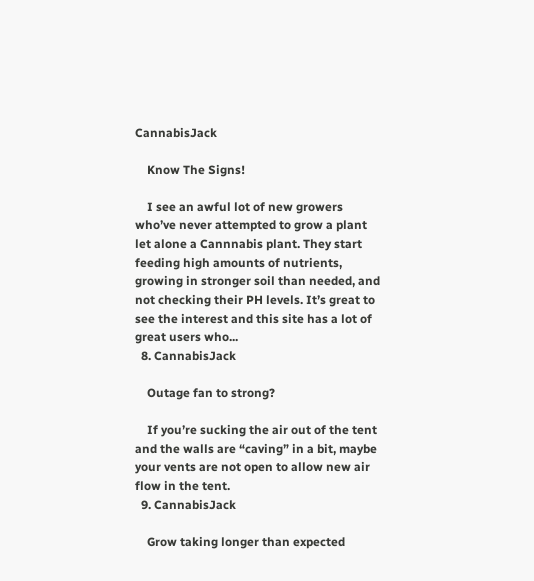CannabisJack

    Know The Signs!

    I see an awful lot of new growers who’ve never attempted to grow a plant let alone a Cannnabis plant. They start feeding high amounts of nutrients, growing in stronger soil than needed, and not checking their PH levels. It’s great to see the interest and this site has a lot of great users who...
  8. CannabisJack

    Outage fan to strong?

    If you’re sucking the air out of the tent and the walls are “caving” in a bit, maybe your vents are not open to allow new air flow in the tent.
  9. CannabisJack

    Grow taking longer than expected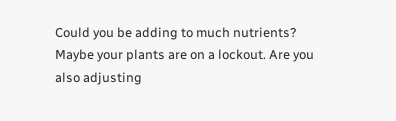Could you be adding to much nutrients? Maybe your plants are on a lockout. Are you also adjusting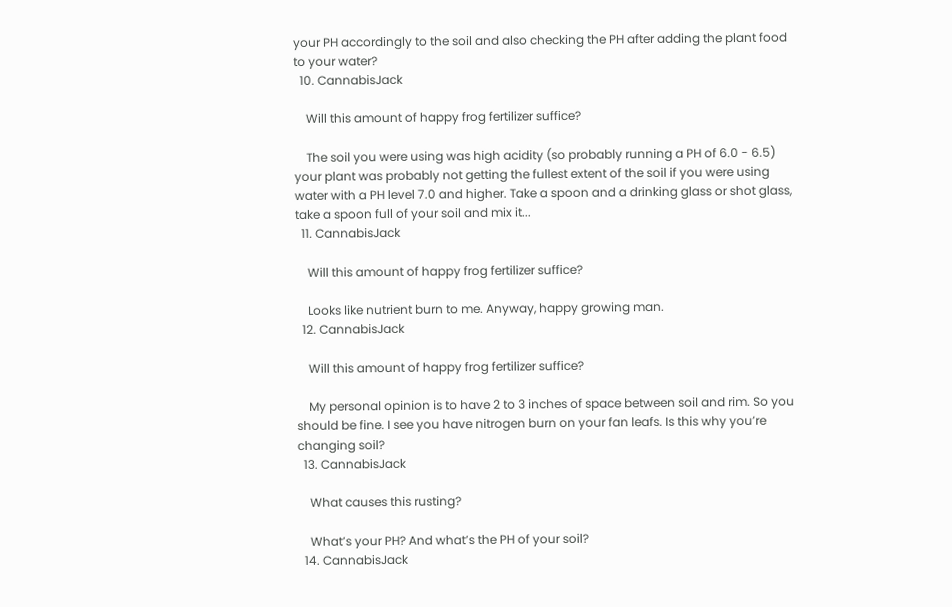your PH accordingly to the soil and also checking the PH after adding the plant food to your water?
  10. CannabisJack

    Will this amount of happy frog fertilizer suffice?

    The soil you were using was high acidity (so probably running a PH of 6.0 - 6.5) your plant was probably not getting the fullest extent of the soil if you were using water with a PH level 7.0 and higher. Take a spoon and a drinking glass or shot glass, take a spoon full of your soil and mix it...
  11. CannabisJack

    Will this amount of happy frog fertilizer suffice?

    Looks like nutrient burn to me. Anyway, happy growing man.
  12. CannabisJack

    Will this amount of happy frog fertilizer suffice?

    My personal opinion is to have 2 to 3 inches of space between soil and rim. So you should be fine. I see you have nitrogen burn on your fan leafs. Is this why you’re changing soil?
  13. CannabisJack

    What causes this rusting?

    What’s your PH? And what’s the PH of your soil?
  14. CannabisJack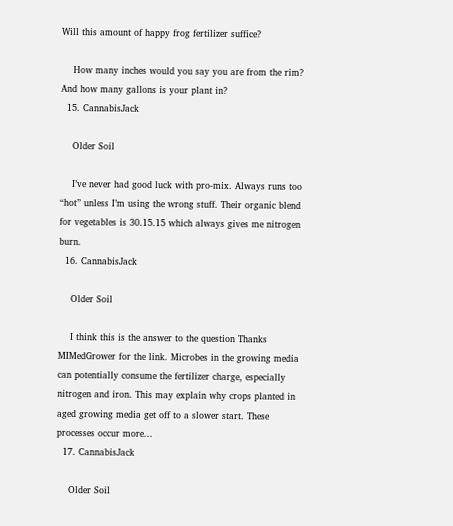Will this amount of happy frog fertilizer suffice?

    How many inches would you say you are from the rim? And how many gallons is your plant in?
  15. CannabisJack

    Older Soil

    I’ve never had good luck with pro-mix. Always runs too “hot” unless I’m using the wrong stuff. Their organic blend for vegetables is 30.15.15 which always gives me nitrogen burn.
  16. CannabisJack

    Older Soil

    I think this is the answer to the question Thanks MIMedGrower for the link. Microbes in the growing media can potentially consume the fertilizer charge, especially nitrogen and iron. This may explain why crops planted in aged growing media get off to a slower start. These processes occur more...
  17. CannabisJack

    Older Soil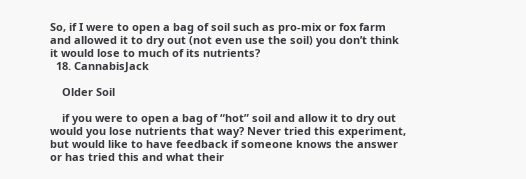So, if I were to open a bag of soil such as pro-mix or fox farm and allowed it to dry out (not even use the soil) you don’t think it would lose to much of its nutrients?
  18. CannabisJack

    Older Soil

    if you were to open a bag of “hot” soil and allow it to dry out would you lose nutrients that way? Never tried this experiment, but would like to have feedback if someone knows the answer or has tried this and what their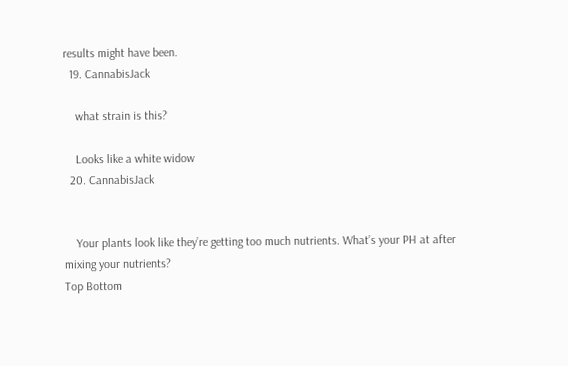results might have been.
  19. CannabisJack

    what strain is this?

    Looks like a white widow
  20. CannabisJack


    Your plants look like they’re getting too much nutrients. What’s your PH at after mixing your nutrients?
Top Bottom